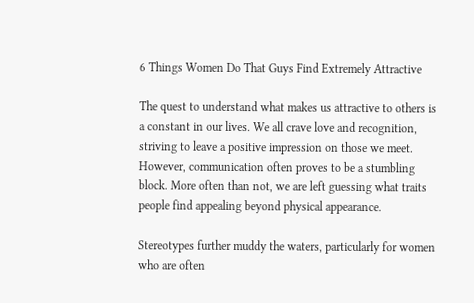6 Things Women Do That Guys Find Extremely Attractive

The quest to understand what makes us attractive to others is a constant in our lives. We all crave love and recognition, striving to leave a positive impression on those we meet. However, communication often proves to be a stumbling block. More often than not, we are left guessing what traits people find appealing beyond physical appearance.

Stereotypes further muddy the waters, particularly for women who are often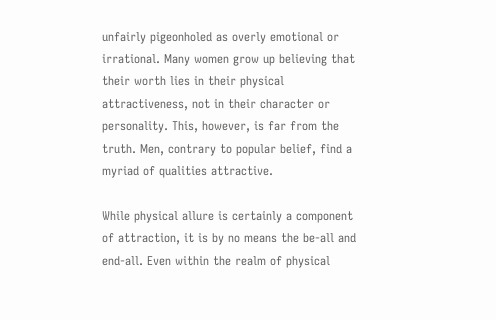unfairly pigeonholed as overly emotional or irrational. Many women grow up believing that their worth lies in their physical attractiveness, not in their character or personality. This, however, is far from the truth. Men, contrary to popular belief, find a myriad of qualities attractive.

While physical allure is certainly a component of attraction, it is by no means the be-all and end-all. Even within the realm of physical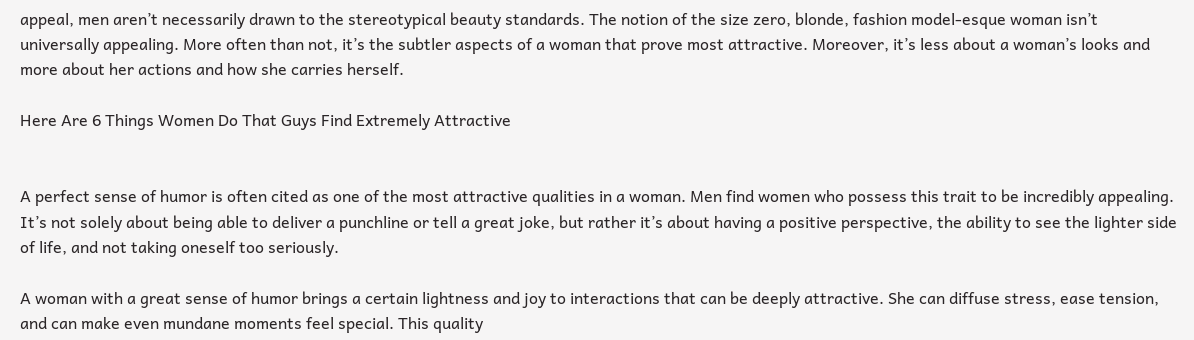appeal, men aren’t necessarily drawn to the stereotypical beauty standards. The notion of the size zero, blonde, fashion model-esque woman isn’t universally appealing. More often than not, it’s the subtler aspects of a woman that prove most attractive. Moreover, it’s less about a woman’s looks and more about her actions and how she carries herself.

Here Are 6 Things Women Do That Guys Find Extremely Attractive


A perfect sense of humor is often cited as one of the most attractive qualities in a woman. Men find women who possess this trait to be incredibly appealing. It’s not solely about being able to deliver a punchline or tell a great joke, but rather it’s about having a positive perspective, the ability to see the lighter side of life, and not taking oneself too seriously.

A woman with a great sense of humor brings a certain lightness and joy to interactions that can be deeply attractive. She can diffuse stress, ease tension, and can make even mundane moments feel special. This quality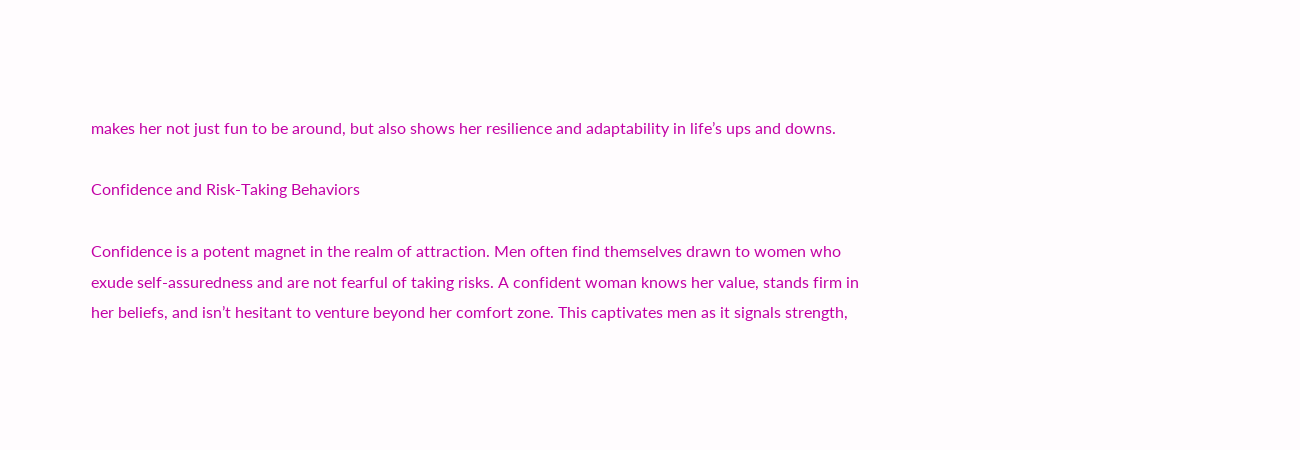makes her not just fun to be around, but also shows her resilience and adaptability in life’s ups and downs.

Confidence and Risk-Taking Behaviors

Confidence is a potent magnet in the realm of attraction. Men often find themselves drawn to women who exude self-assuredness and are not fearful of taking risks. A confident woman knows her value, stands firm in her beliefs, and isn’t hesitant to venture beyond her comfort zone. This captivates men as it signals strength,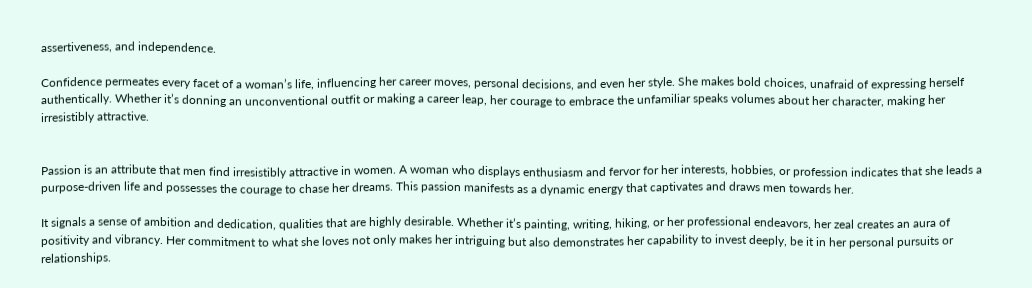assertiveness, and independence.

Confidence permeates every facet of a woman’s life, influencing her career moves, personal decisions, and even her style. She makes bold choices, unafraid of expressing herself authentically. Whether it’s donning an unconventional outfit or making a career leap, her courage to embrace the unfamiliar speaks volumes about her character, making her irresistibly attractive.


Passion is an attribute that men find irresistibly attractive in women. A woman who displays enthusiasm and fervor for her interests, hobbies, or profession indicates that she leads a purpose-driven life and possesses the courage to chase her dreams. This passion manifests as a dynamic energy that captivates and draws men towards her.

It signals a sense of ambition and dedication, qualities that are highly desirable. Whether it’s painting, writing, hiking, or her professional endeavors, her zeal creates an aura of positivity and vibrancy. Her commitment to what she loves not only makes her intriguing but also demonstrates her capability to invest deeply, be it in her personal pursuits or relationships.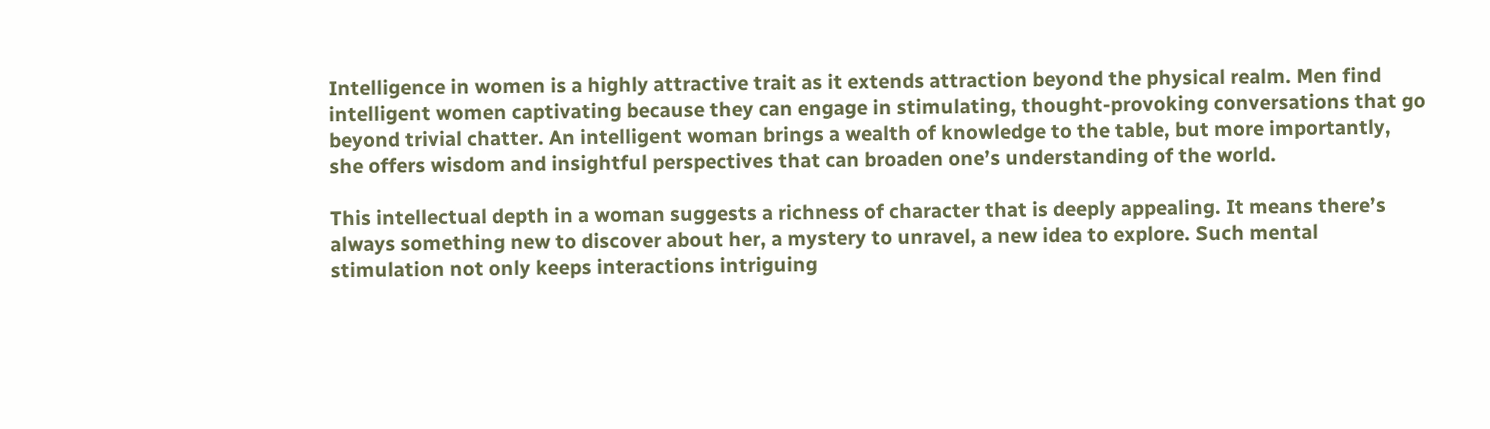Intelligence in women is a highly attractive trait as it extends attraction beyond the physical realm. Men find intelligent women captivating because they can engage in stimulating, thought-provoking conversations that go beyond trivial chatter. An intelligent woman brings a wealth of knowledge to the table, but more importantly, she offers wisdom and insightful perspectives that can broaden one’s understanding of the world.

This intellectual depth in a woman suggests a richness of character that is deeply appealing. It means there’s always something new to discover about her, a mystery to unravel, a new idea to explore. Such mental stimulation not only keeps interactions intriguing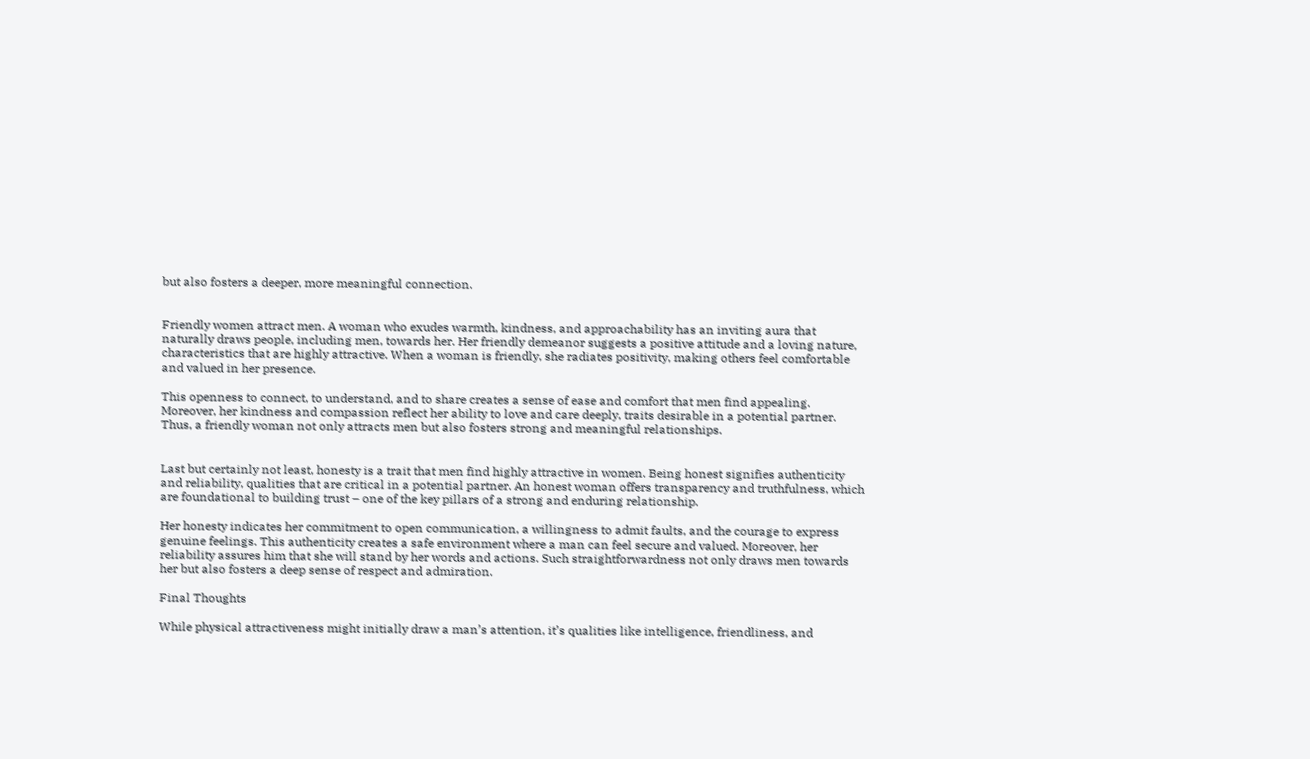but also fosters a deeper, more meaningful connection.


Friendly women attract men. A woman who exudes warmth, kindness, and approachability has an inviting aura that naturally draws people, including men, towards her. Her friendly demeanor suggests a positive attitude and a loving nature, characteristics that are highly attractive. When a woman is friendly, she radiates positivity, making others feel comfortable and valued in her presence.

This openness to connect, to understand, and to share creates a sense of ease and comfort that men find appealing. Moreover, her kindness and compassion reflect her ability to love and care deeply, traits desirable in a potential partner. Thus, a friendly woman not only attracts men but also fosters strong and meaningful relationships.


Last but certainly not least, honesty is a trait that men find highly attractive in women. Being honest signifies authenticity and reliability, qualities that are critical in a potential partner. An honest woman offers transparency and truthfulness, which are foundational to building trust – one of the key pillars of a strong and enduring relationship.

Her honesty indicates her commitment to open communication, a willingness to admit faults, and the courage to express genuine feelings. This authenticity creates a safe environment where a man can feel secure and valued. Moreover, her reliability assures him that she will stand by her words and actions. Such straightforwardness not only draws men towards her but also fosters a deep sense of respect and admiration.

Final Thoughts

While physical attractiveness might initially draw a man’s attention, it’s qualities like intelligence, friendliness, and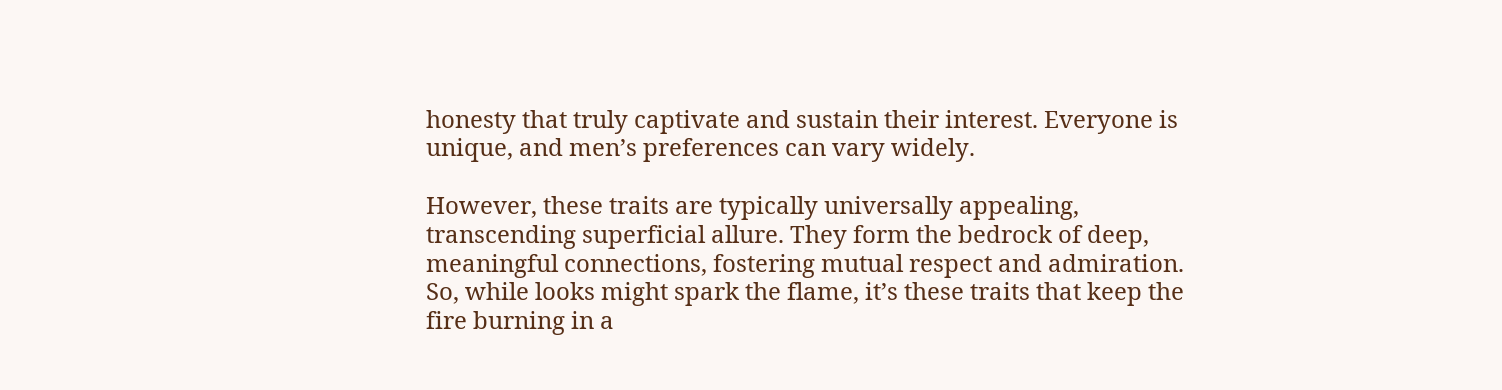honesty that truly captivate and sustain their interest. Everyone is unique, and men’s preferences can vary widely.

However, these traits are typically universally appealing, transcending superficial allure. They form the bedrock of deep, meaningful connections, fostering mutual respect and admiration. So, while looks might spark the flame, it’s these traits that keep the fire burning in a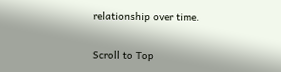relationship over time.

Scroll to Top